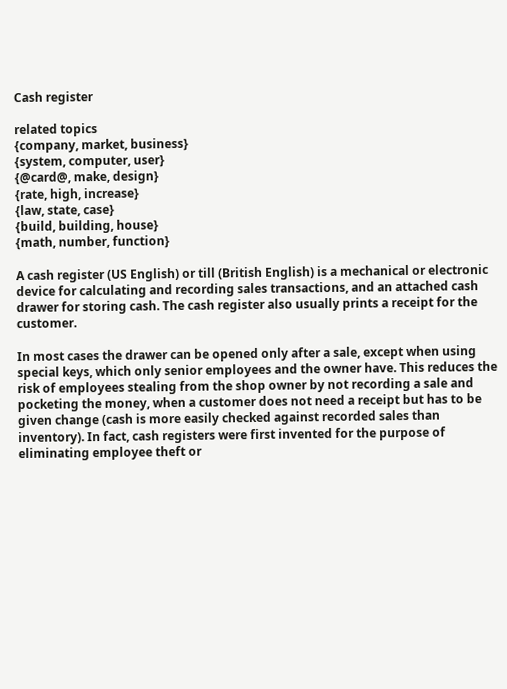Cash register

related topics
{company, market, business}
{system, computer, user}
{@card@, make, design}
{rate, high, increase}
{law, state, case}
{build, building, house}
{math, number, function}

A cash register (US English) or till (British English) is a mechanical or electronic device for calculating and recording sales transactions, and an attached cash drawer for storing cash. The cash register also usually prints a receipt for the customer.

In most cases the drawer can be opened only after a sale, except when using special keys, which only senior employees and the owner have. This reduces the risk of employees stealing from the shop owner by not recording a sale and pocketing the money, when a customer does not need a receipt but has to be given change (cash is more easily checked against recorded sales than inventory). In fact, cash registers were first invented for the purpose of eliminating employee theft or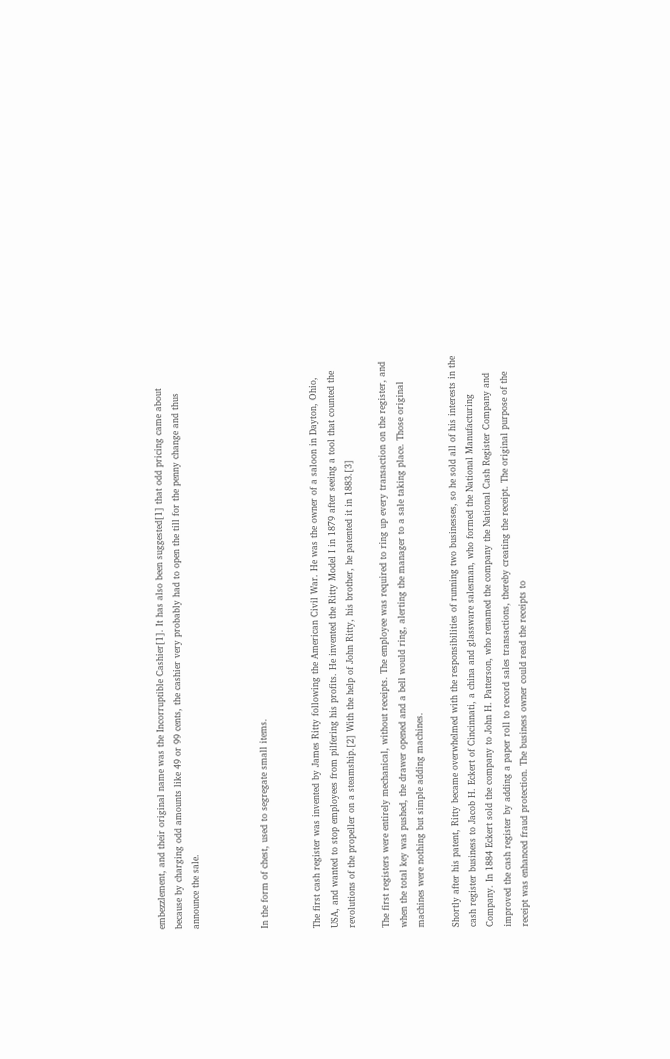embezzlement, and their original name was the Incorruptible Cashier[1]. It has also been suggested[1] that odd pricing came about because by charging odd amounts like 49 or 99 cents, the cashier very probably had to open the till for the penny change and thus announce the sale.



In the form of chest, used to segregate small items.


The first cash register was invented by James Ritty following the American Civil War. He was the owner of a saloon in Dayton, Ohio, USA, and wanted to stop employees from pilfering his profits. He invented the Ritty Model I in 1879 after seeing a tool that counted the revolutions of the propeller on a steamship.[2] With the help of John Ritty, his brother, he patented it in 1883.[3]

The first registers were entirely mechanical, without receipts. The employee was required to ring up every transaction on the register, and when the total key was pushed, the drawer opened and a bell would ring, alerting the manager to a sale taking place. Those original machines were nothing but simple adding machines.

Shortly after his patent, Ritty became overwhelmed with the responsibilities of running two businesses, so he sold all of his interests in the cash register business to Jacob H. Eckert of Cincinnati, a china and glassware salesman, who formed the National Manufacturing Company. In 1884 Eckert sold the company to John H. Patterson, who renamed the company the National Cash Register Company and improved the cash register by adding a paper roll to record sales transactions, thereby creating the receipt. The original purpose of the receipt was enhanced fraud protection. The business owner could read the receipts to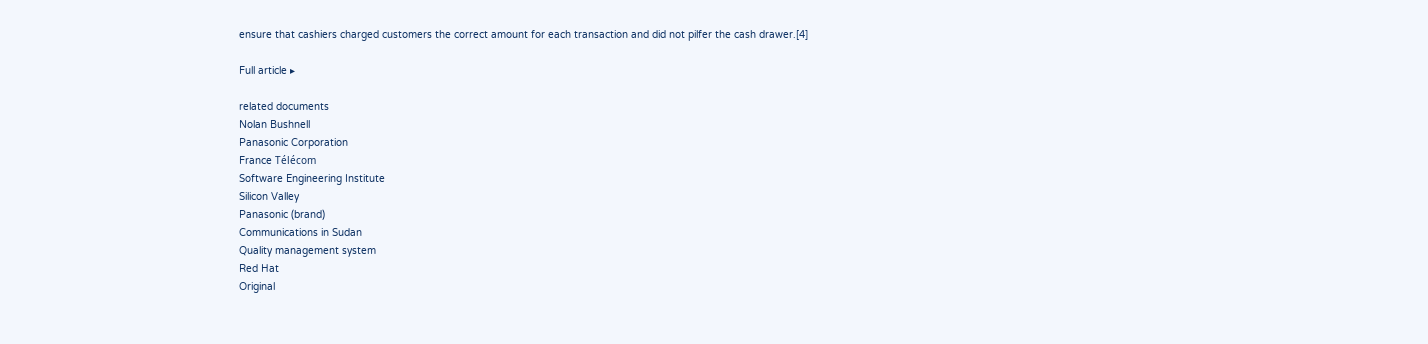ensure that cashiers charged customers the correct amount for each transaction and did not pilfer the cash drawer.[4]

Full article ▸

related documents
Nolan Bushnell
Panasonic Corporation
France Télécom
Software Engineering Institute
Silicon Valley
Panasonic (brand)
Communications in Sudan
Quality management system
Red Hat
Original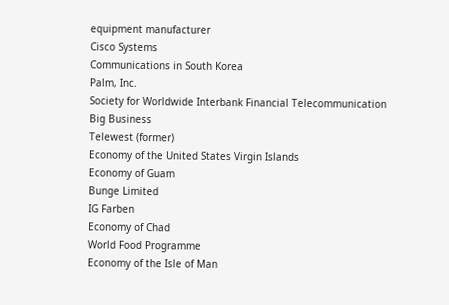equipment manufacturer
Cisco Systems
Communications in South Korea
Palm, Inc.
Society for Worldwide Interbank Financial Telecommunication
Big Business
Telewest (former)
Economy of the United States Virgin Islands
Economy of Guam
Bunge Limited
IG Farben
Economy of Chad
World Food Programme
Economy of the Isle of Man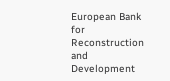European Bank for Reconstruction and Development